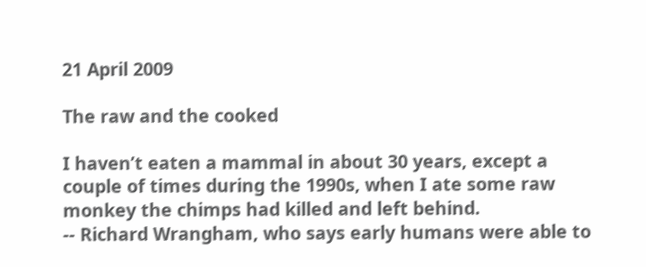21 April 2009

The raw and the cooked

I haven’t eaten a mammal in about 30 years, except a couple of times during the 1990s, when I ate some raw monkey the chimps had killed and left behind.
-- Richard Wrangham, who says early humans were able to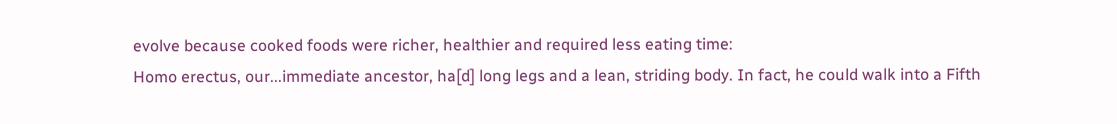evolve because cooked foods were richer, healthier and required less eating time:
Homo erectus, our...immediate ancestor, ha[d] long legs and a lean, striding body. In fact, he could walk into a Fifth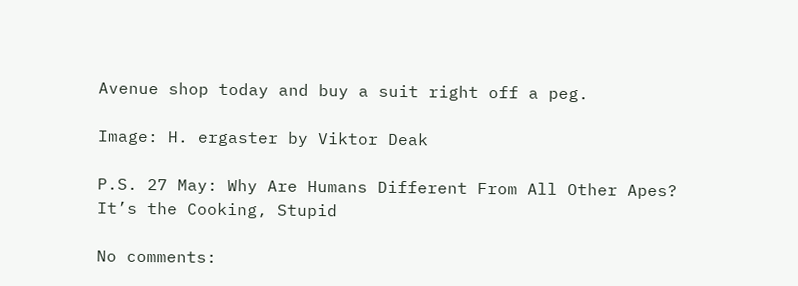Avenue shop today and buy a suit right off a peg.

Image: H. ergaster by Viktor Deak

P.S. 27 May: Why Are Humans Different From All Other Apes? It’s the Cooking, Stupid

No comments: